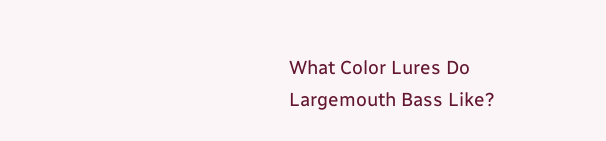What Color Lures Do Largemouth Bass Like?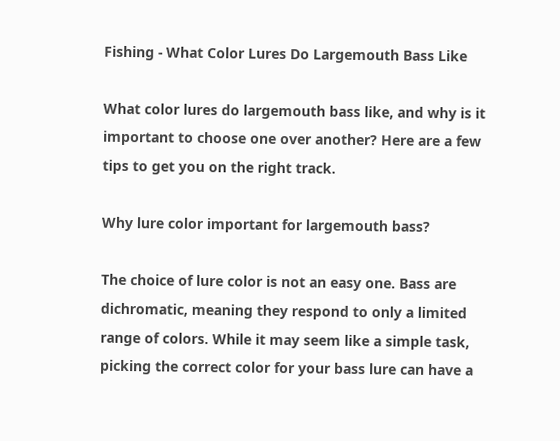Fishing - What Color Lures Do Largemouth Bass Like

What color lures do largemouth bass like, and why is it important to choose one over another? Here are a few tips to get you on the right track.

Why lure color important for largemouth bass?

The choice of lure color is not an easy one. Bass are dichromatic, meaning they respond to only a limited range of colors. While it may seem like a simple task, picking the correct color for your bass lure can have a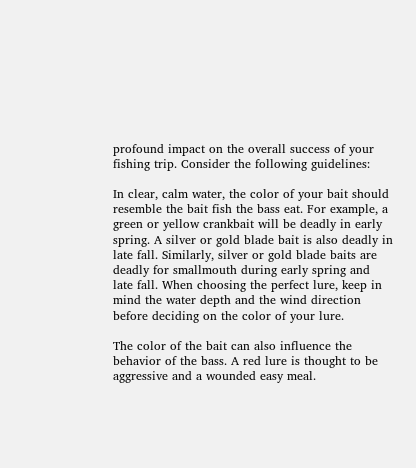profound impact on the overall success of your fishing trip. Consider the following guidelines:

In clear, calm water, the color of your bait should resemble the bait fish the bass eat. For example, a green or yellow crankbait will be deadly in early spring. A silver or gold blade bait is also deadly in late fall. Similarly, silver or gold blade baits are deadly for smallmouth during early spring and late fall. When choosing the perfect lure, keep in mind the water depth and the wind direction before deciding on the color of your lure.

The color of the bait can also influence the behavior of the bass. A red lure is thought to be aggressive and a wounded easy meal.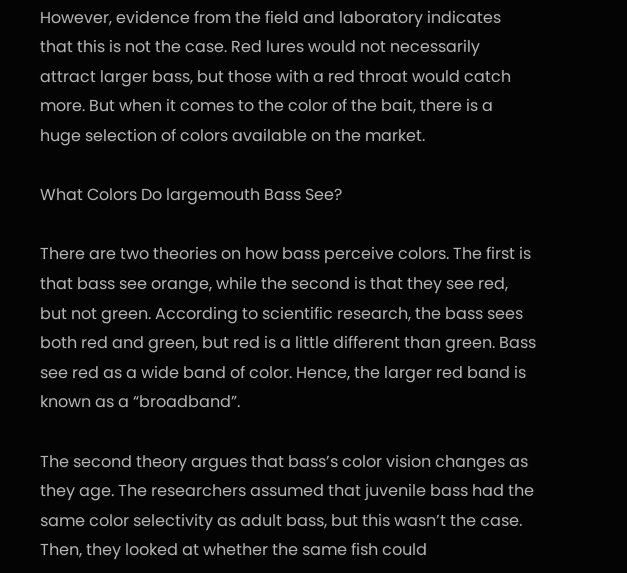However, evidence from the field and laboratory indicates that this is not the case. Red lures would not necessarily attract larger bass, but those with a red throat would catch more. But when it comes to the color of the bait, there is a huge selection of colors available on the market.

What Colors Do largemouth Bass See?

There are two theories on how bass perceive colors. The first is that bass see orange, while the second is that they see red, but not green. According to scientific research, the bass sees both red and green, but red is a little different than green. Bass see red as a wide band of color. Hence, the larger red band is known as a “broadband”.

The second theory argues that bass’s color vision changes as they age. The researchers assumed that juvenile bass had the same color selectivity as adult bass, but this wasn’t the case. Then, they looked at whether the same fish could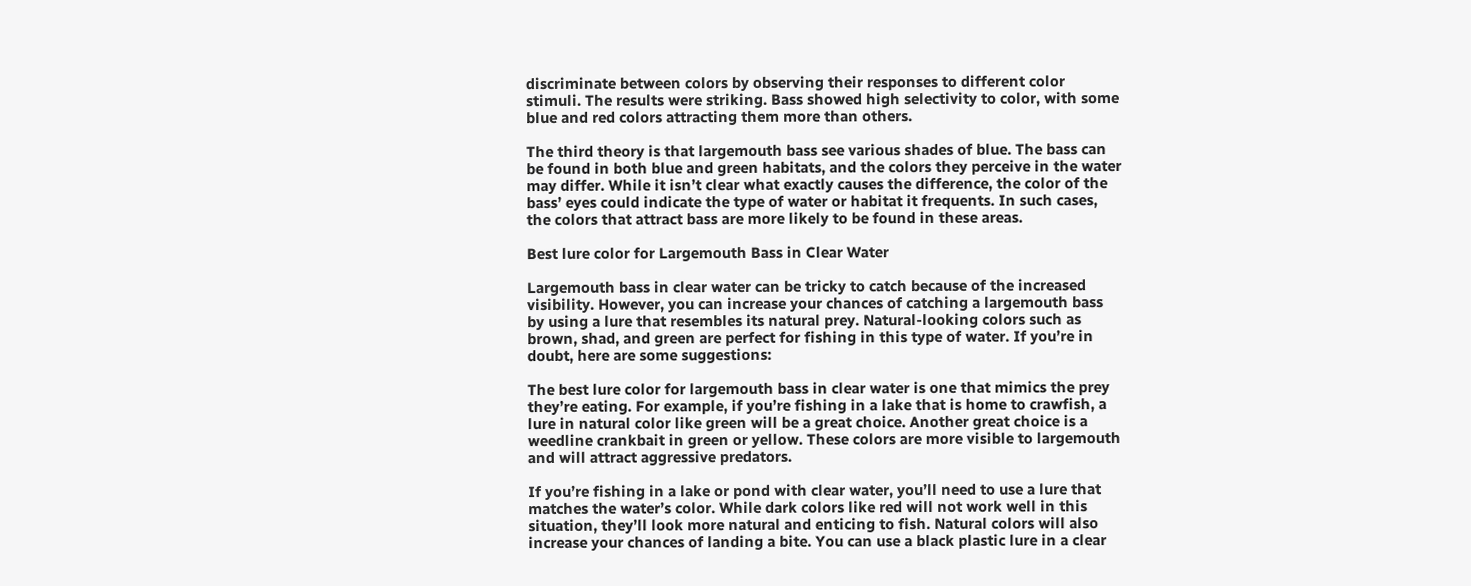discriminate between colors by observing their responses to different color stimuli. The results were striking. Bass showed high selectivity to color, with some blue and red colors attracting them more than others.

The third theory is that largemouth bass see various shades of blue. The bass can be found in both blue and green habitats, and the colors they perceive in the water may differ. While it isn’t clear what exactly causes the difference, the color of the bass’ eyes could indicate the type of water or habitat it frequents. In such cases, the colors that attract bass are more likely to be found in these areas.

Best lure color for Largemouth Bass in Clear Water

Largemouth bass in clear water can be tricky to catch because of the increased visibility. However, you can increase your chances of catching a largemouth bass by using a lure that resembles its natural prey. Natural-looking colors such as brown, shad, and green are perfect for fishing in this type of water. If you’re in doubt, here are some suggestions:

The best lure color for largemouth bass in clear water is one that mimics the prey they’re eating. For example, if you’re fishing in a lake that is home to crawfish, a lure in natural color like green will be a great choice. Another great choice is a weedline crankbait in green or yellow. These colors are more visible to largemouth and will attract aggressive predators.

If you’re fishing in a lake or pond with clear water, you’ll need to use a lure that matches the water’s color. While dark colors like red will not work well in this situation, they’ll look more natural and enticing to fish. Natural colors will also increase your chances of landing a bite. You can use a black plastic lure in a clear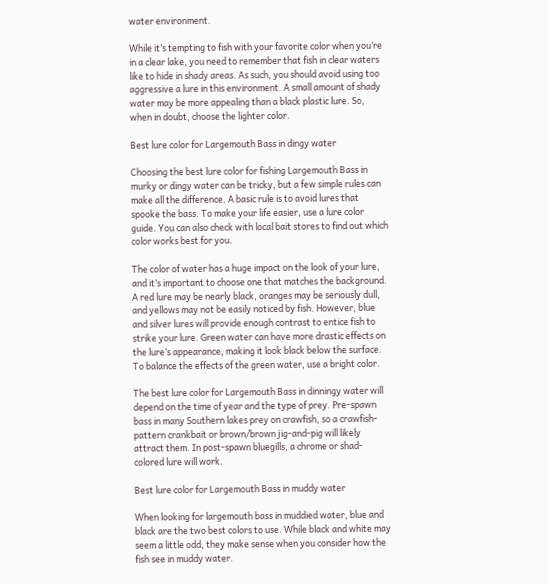water environment.

While it’s tempting to fish with your favorite color when you’re in a clear lake, you need to remember that fish in clear waters like to hide in shady areas. As such, you should avoid using too aggressive a lure in this environment. A small amount of shady water may be more appealing than a black plastic lure. So, when in doubt, choose the lighter color.

Best lure color for Largemouth Bass in dingy water

Choosing the best lure color for fishing Largemouth Bass in murky or dingy water can be tricky, but a few simple rules can make all the difference. A basic rule is to avoid lures that spooke the bass. To make your life easier, use a lure color guide. You can also check with local bait stores to find out which color works best for you.

The color of water has a huge impact on the look of your lure, and it’s important to choose one that matches the background. A red lure may be nearly black, oranges may be seriously dull, and yellows may not be easily noticed by fish. However, blue and silver lures will provide enough contrast to entice fish to strike your lure. Green water can have more drastic effects on the lure’s appearance, making it look black below the surface. To balance the effects of the green water, use a bright color.

The best lure color for Largemouth Bass in dinningy water will depend on the time of year and the type of prey. Pre-spawn bass in many Southern lakes prey on crawfish, so a crawfish-pattern crankbait or brown/brown jig-and-pig will likely attract them. In post-spawn bluegills, a chrome or shad-colored lure will work.

Best lure color for Largemouth Bass in muddy water

When looking for largemouth bass in muddied water, blue and black are the two best colors to use. While black and white may seem a little odd, they make sense when you consider how the fish see in muddy water.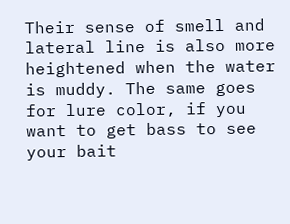Their sense of smell and lateral line is also more heightened when the water is muddy. The same goes for lure color, if you want to get bass to see your bait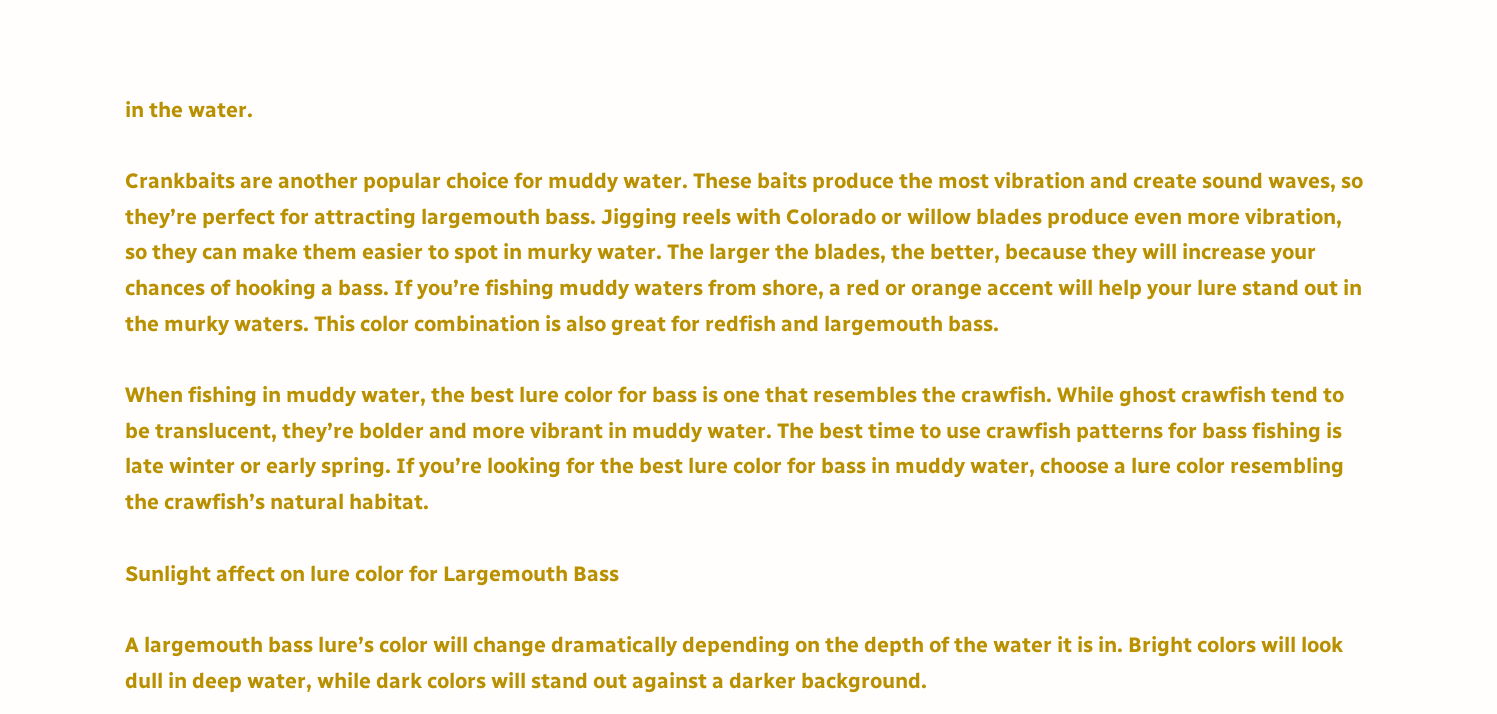in the water.

Crankbaits are another popular choice for muddy water. These baits produce the most vibration and create sound waves, so they’re perfect for attracting largemouth bass. Jigging reels with Colorado or willow blades produce even more vibration, so they can make them easier to spot in murky water. The larger the blades, the better, because they will increase your chances of hooking a bass. If you’re fishing muddy waters from shore, a red or orange accent will help your lure stand out in the murky waters. This color combination is also great for redfish and largemouth bass.

When fishing in muddy water, the best lure color for bass is one that resembles the crawfish. While ghost crawfish tend to be translucent, they’re bolder and more vibrant in muddy water. The best time to use crawfish patterns for bass fishing is late winter or early spring. If you’re looking for the best lure color for bass in muddy water, choose a lure color resembling the crawfish’s natural habitat.

Sunlight affect on lure color for Largemouth Bass

A largemouth bass lure’s color will change dramatically depending on the depth of the water it is in. Bright colors will look dull in deep water, while dark colors will stand out against a darker background.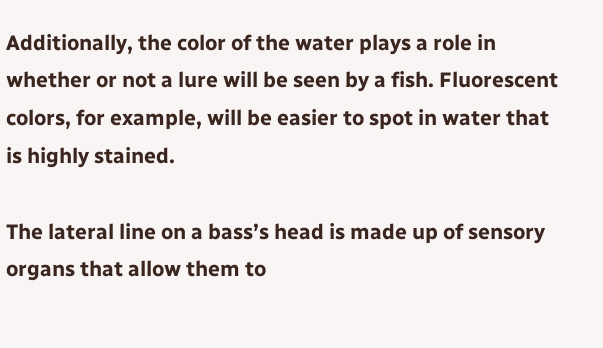Additionally, the color of the water plays a role in whether or not a lure will be seen by a fish. Fluorescent colors, for example, will be easier to spot in water that is highly stained.

The lateral line on a bass’s head is made up of sensory organs that allow them to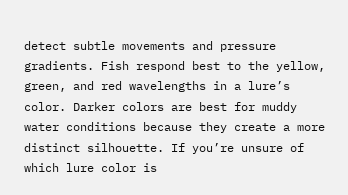detect subtle movements and pressure gradients. Fish respond best to the yellow, green, and red wavelengths in a lure’s color. Darker colors are best for muddy water conditions because they create a more distinct silhouette. If you’re unsure of which lure color is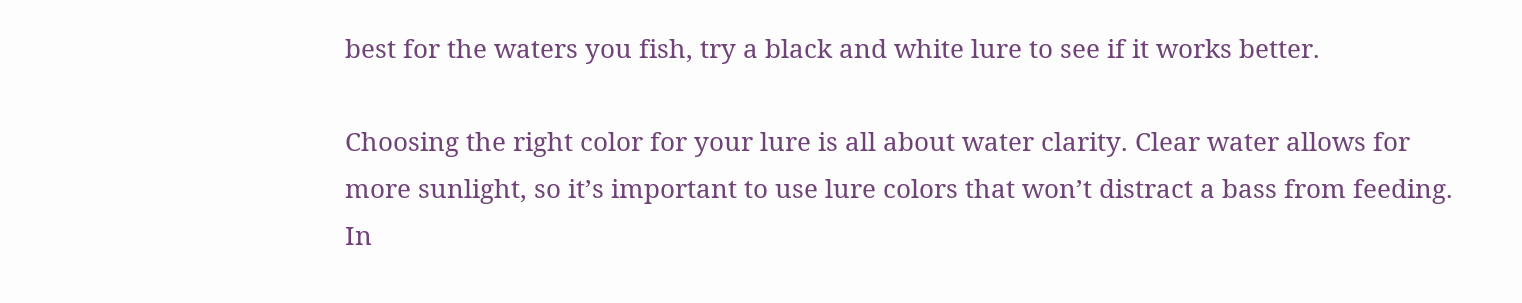best for the waters you fish, try a black and white lure to see if it works better.

Choosing the right color for your lure is all about water clarity. Clear water allows for more sunlight, so it’s important to use lure colors that won’t distract a bass from feeding. In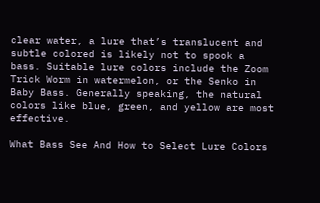clear water, a lure that’s translucent and subtle colored is likely not to spook a bass. Suitable lure colors include the Zoom Trick Worm in watermelon, or the Senko in Baby Bass. Generally speaking, the natural colors like blue, green, and yellow are most effective.

What Bass See And How to Select Lure Colors